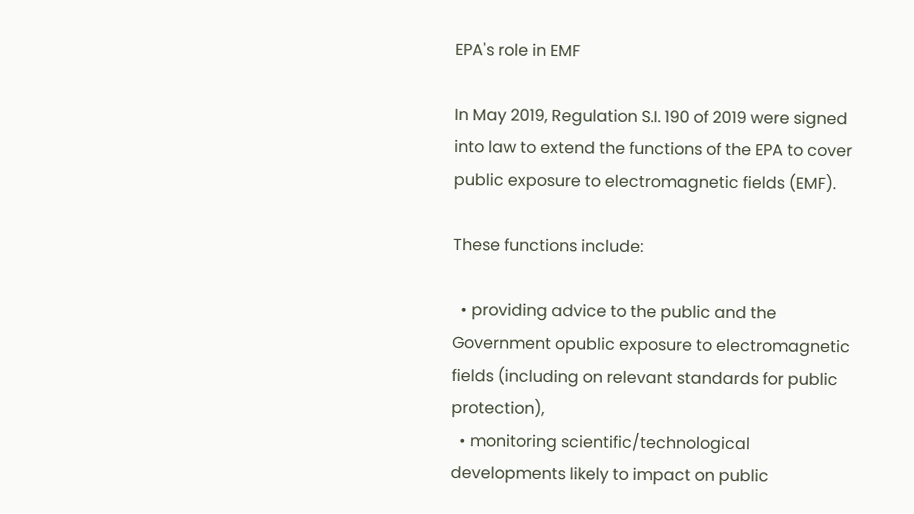EPA's role in EMF

In May 2019, Regulation S.I. 190 of 2019 were signed into law to extend the functions of the EPA to cover public exposure to electromagnetic fields (EMF).

These functions include:

  • providing advice to the public and the Government opublic exposure to electromagnetic fields (including on relevant standards for public protection),
  • monitoring scientific/technological developments likely to impact on public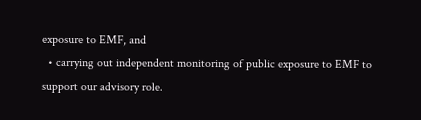exposure to EMF, and
  • carrying out independent monitoring of public exposure to EMF to support our advisory role.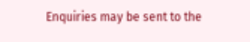Enquiries may be sent to the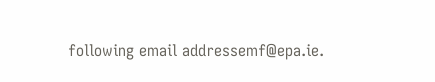following email addressemf@epa.ie.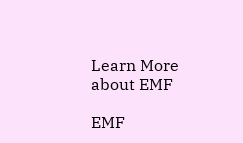Learn More about EMF

EMF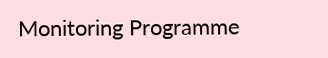Monitoring Programme